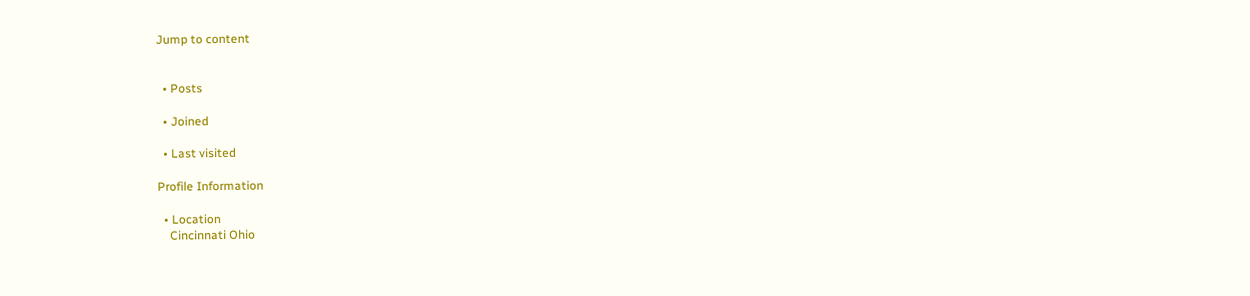Jump to content


  • Posts

  • Joined

  • Last visited

Profile Information

  • Location
    Cincinnati Ohio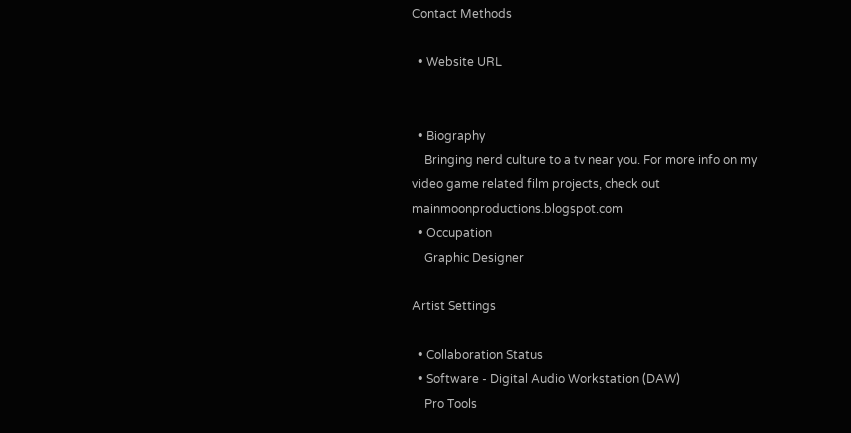Contact Methods

  • Website URL


  • Biography
    Bringing nerd culture to a tv near you. For more info on my video game related film projects, check out mainmoonproductions.blogspot.com
  • Occupation
    Graphic Designer

Artist Settings

  • Collaboration Status
  • Software - Digital Audio Workstation (DAW)
    Pro Tools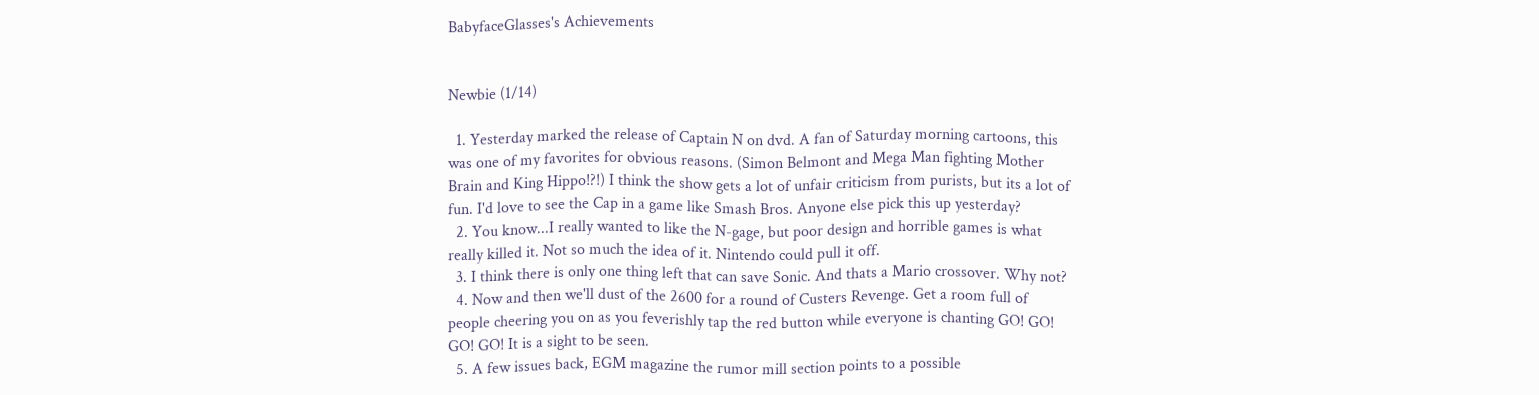BabyfaceGlasses's Achievements


Newbie (1/14)

  1. Yesterday marked the release of Captain N on dvd. A fan of Saturday morning cartoons, this was one of my favorites for obvious reasons. (Simon Belmont and Mega Man fighting Mother Brain and King Hippo!?!) I think the show gets a lot of unfair criticism from purists, but its a lot of fun. I'd love to see the Cap in a game like Smash Bros. Anyone else pick this up yesterday?
  2. You know...I really wanted to like the N-gage, but poor design and horrible games is what really killed it. Not so much the idea of it. Nintendo could pull it off.
  3. I think there is only one thing left that can save Sonic. And thats a Mario crossover. Why not?
  4. Now and then we'll dust of the 2600 for a round of Custers Revenge. Get a room full of people cheering you on as you feverishly tap the red button while everyone is chanting GO! GO! GO! GO! It is a sight to be seen.
  5. A few issues back, EGM magazine the rumor mill section points to a possible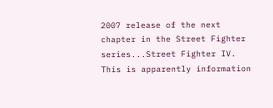2007 release of the next chapter in the Street Fighter series...Street Fighter IV. This is apparently information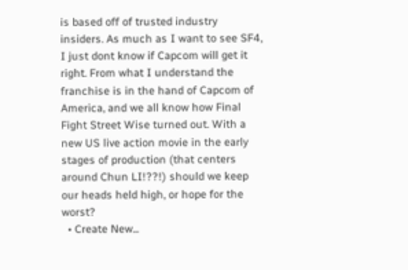is based off of trusted industry insiders. As much as I want to see SF4, I just dont know if Capcom will get it right. From what I understand the franchise is in the hand of Capcom of America, and we all know how Final Fight Street Wise turned out. With a new US live action movie in the early stages of production (that centers around Chun LI!??!) should we keep our heads held high, or hope for the worst?
  • Create New...